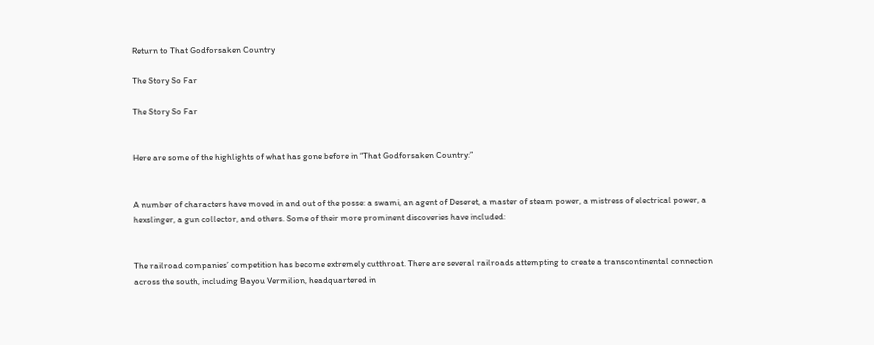Return to That Godforsaken Country

The Story So Far

The Story So Far


Here are some of the highlights of what has gone before in “That Godforsaken Country:”


A number of characters have moved in and out of the posse: a swami, an agent of Deseret, a master of steam power, a mistress of electrical power, a hexslinger, a gun collector, and others. Some of their more prominent discoveries have included:


The railroad companies’ competition has become extremely cutthroat. There are several railroads attempting to create a transcontinental connection across the south, including Bayou Vermilion, headquartered in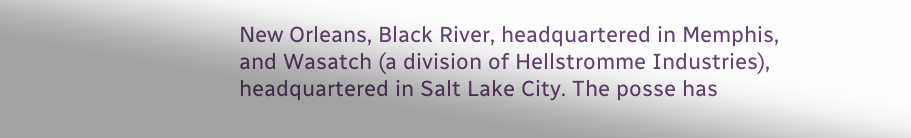New Orleans, Black River, headquartered in Memphis, and Wasatch (a division of Hellstromme Industries), headquartered in Salt Lake City. The posse has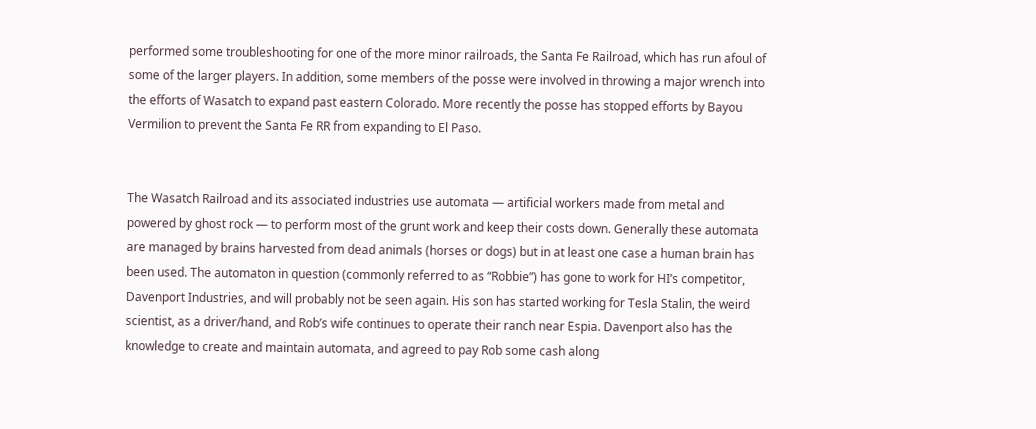performed some troubleshooting for one of the more minor railroads, the Santa Fe Railroad, which has run afoul of some of the larger players. In addition, some members of the posse were involved in throwing a major wrench into the efforts of Wasatch to expand past eastern Colorado. More recently the posse has stopped efforts by Bayou Vermilion to prevent the Santa Fe RR from expanding to El Paso.


The Wasatch Railroad and its associated industries use automata — artificial workers made from metal and powered by ghost rock — to perform most of the grunt work and keep their costs down. Generally these automata are managed by brains harvested from dead animals (horses or dogs) but in at least one case a human brain has been used. The automaton in question (commonly referred to as “Robbie”) has gone to work for HI’s competitor, Davenport Industries, and will probably not be seen again. His son has started working for Tesla Stalin, the weird scientist, as a driver/hand, and Rob’s wife continues to operate their ranch near Espia. Davenport also has the knowledge to create and maintain automata, and agreed to pay Rob some cash along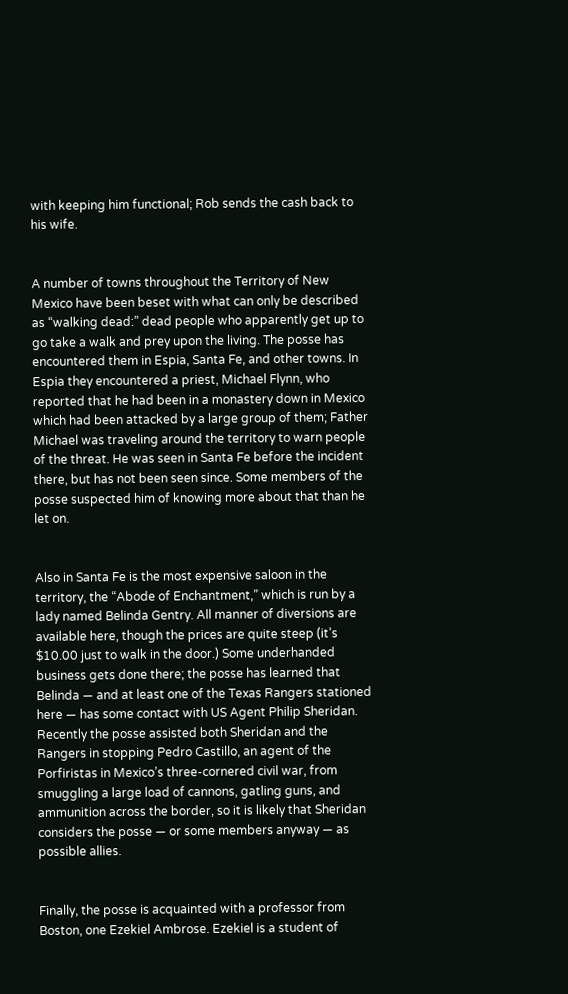with keeping him functional; Rob sends the cash back to his wife.


A number of towns throughout the Territory of New Mexico have been beset with what can only be described as “walking dead:” dead people who apparently get up to go take a walk and prey upon the living. The posse has encountered them in Espia, Santa Fe, and other towns. In Espia they encountered a priest, Michael Flynn, who reported that he had been in a monastery down in Mexico which had been attacked by a large group of them; Father Michael was traveling around the territory to warn people of the threat. He was seen in Santa Fe before the incident there, but has not been seen since. Some members of the posse suspected him of knowing more about that than he let on.


Also in Santa Fe is the most expensive saloon in the territory, the “Abode of Enchantment,” which is run by a lady named Belinda Gentry. All manner of diversions are available here, though the prices are quite steep (it’s $10.00 just to walk in the door.) Some underhanded business gets done there; the posse has learned that Belinda — and at least one of the Texas Rangers stationed here — has some contact with US Agent Philip Sheridan. Recently the posse assisted both Sheridan and the Rangers in stopping Pedro Castillo, an agent of the Porfiristas in Mexico’s three-cornered civil war, from smuggling a large load of cannons, gatling guns, and ammunition across the border, so it is likely that Sheridan considers the posse — or some members anyway — as possible allies.


Finally, the posse is acquainted with a professor from Boston, one Ezekiel Ambrose. Ezekiel is a student of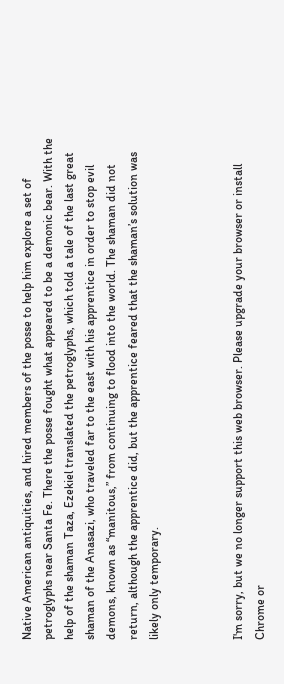Native American antiquities, and hired members of the posse to help him explore a set of petroglyphs near Santa Fe. There the posse fought what appeared to be a demonic bear. With the help of the shaman Taza, Ezekiel translated the petroglyphs, which told a tale of the last great shaman of the Anasazi, who traveled far to the east with his apprentice in order to stop evil demons, known as “manitous,” from continuing to flood into the world. The shaman did not return, although the apprentice did, but the apprentice feared that the shaman’s solution was likely only temporary.



I'm sorry, but we no longer support this web browser. Please upgrade your browser or install Chrome or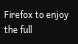Firefox to enjoy the full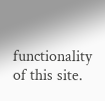functionality of this site.